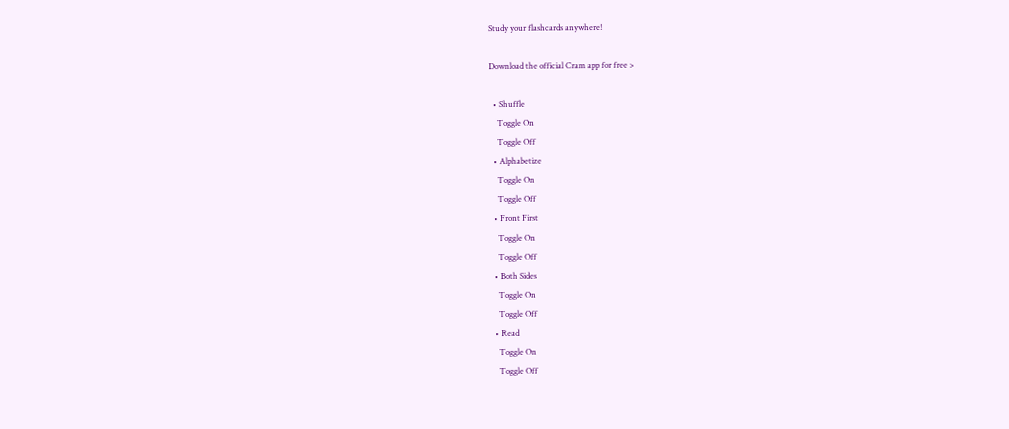Study your flashcards anywhere!

Download the official Cram app for free >

  • Shuffle
    Toggle On
    Toggle Off
  • Alphabetize
    Toggle On
    Toggle Off
  • Front First
    Toggle On
    Toggle Off
  • Both Sides
    Toggle On
    Toggle Off
  • Read
    Toggle On
    Toggle Off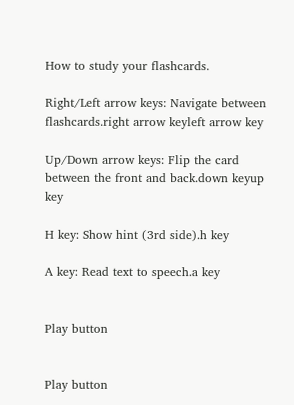How to study your flashcards.

Right/Left arrow keys: Navigate between flashcards.right arrow keyleft arrow key

Up/Down arrow keys: Flip the card between the front and back.down keyup key

H key: Show hint (3rd side).h key

A key: Read text to speech.a key


Play button


Play button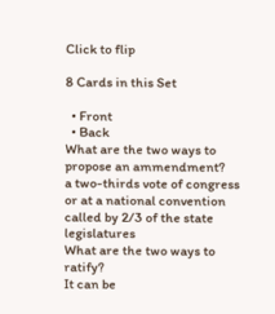Click to flip

8 Cards in this Set

  • Front
  • Back
What are the two ways to propose an ammendment?
a two-thirds vote of congress or at a national convention called by 2/3 of the state legislatures
What are the two ways to ratify?
It can be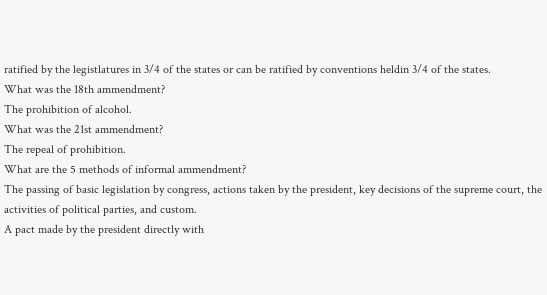ratified by the legistlatures in 3/4 of the states or can be ratified by conventions heldin 3/4 of the states.
What was the 18th ammendment?
The prohibition of alcohol.
What was the 21st ammendment?
The repeal of prohibition.
What are the 5 methods of informal ammendment?
The passing of basic legislation by congress, actions taken by the president, key decisions of the supreme court, the activities of political parties, and custom.
A pact made by the president directly with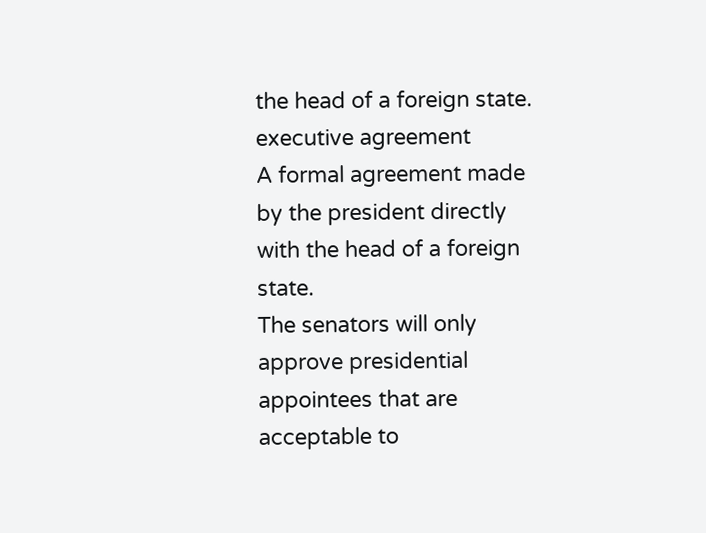the head of a foreign state.
executive agreement
A formal agreement made by the president directly with the head of a foreign state.
The senators will only approve presidential appointees that are acceptable to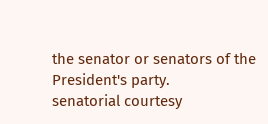the senator or senators of the President's party.
senatorial courtesy